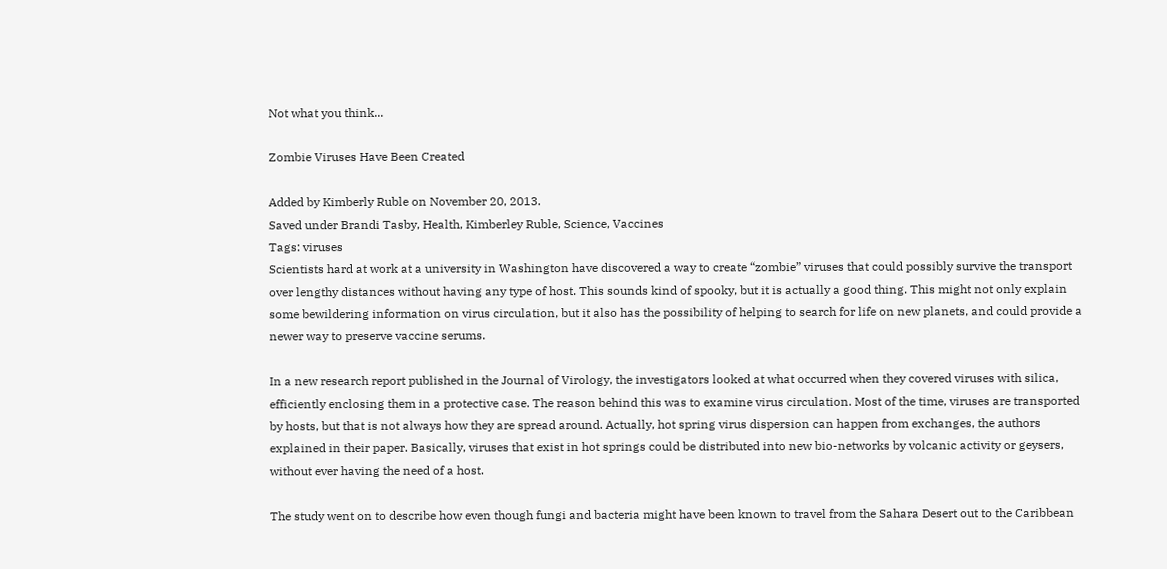Not what you think...

Zombie Viruses Have Been Created

Added by Kimberly Ruble on November 20, 2013.
Saved under Brandi Tasby, Health, Kimberley Ruble, Science, Vaccines
Tags: viruses
Scientists hard at work at a university in Washington have discovered a way to create “zombie” viruses that could possibly survive the transport over lengthy distances without having any type of host. This sounds kind of spooky, but it is actually a good thing. This might not only explain some bewildering information on virus circulation, but it also has the possibility of helping to search for life on new planets, and could provide a newer way to preserve vaccine serums.

In a new research report published in the Journal of Virology, the investigators looked at what occurred when they covered viruses with silica, efficiently enclosing them in a protective case. The reason behind this was to examine virus circulation. Most of the time, viruses are transported by hosts, but that is not always how they are spread around. Actually, hot spring virus dispersion can happen from exchanges, the authors explained in their paper. Basically, viruses that exist in hot springs could be distributed into new bio-networks by volcanic activity or geysers, without ever having the need of a host.

The study went on to describe how even though fungi and bacteria might have been known to travel from the Sahara Desert out to the Caribbean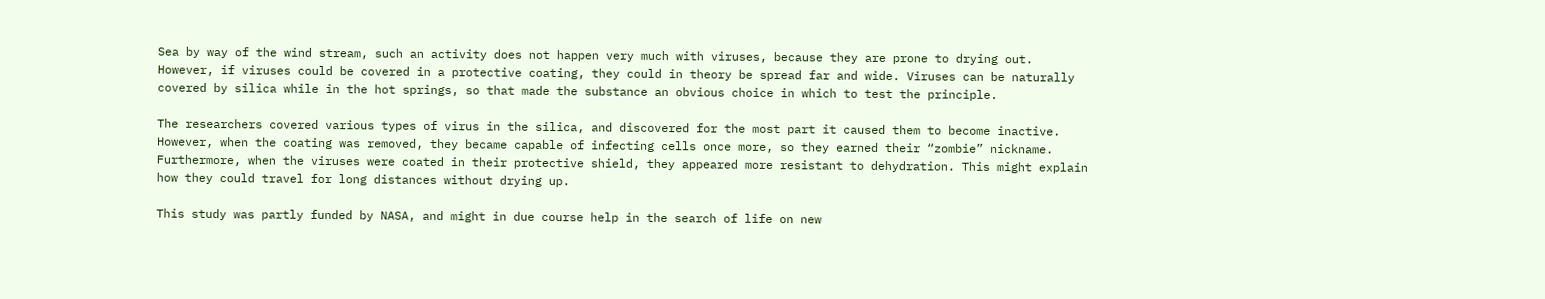Sea by way of the wind stream, such an activity does not happen very much with viruses, because they are prone to drying out. However, if viruses could be covered in a protective coating, they could in theory be spread far and wide. Viruses can be naturally covered by silica while in the hot springs, so that made the substance an obvious choice in which to test the principle.

The researchers covered various types of virus in the silica, and discovered for the most part it caused them to become inactive. However, when the coating was removed, they became capable of infecting cells once more, so they earned their “zombie” nickname. Furthermore, when the viruses were coated in their protective shield, they appeared more resistant to dehydration. This might explain how they could travel for long distances without drying up.

This study was partly funded by NASA, and might in due course help in the search of life on new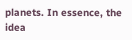planets. In essence, the idea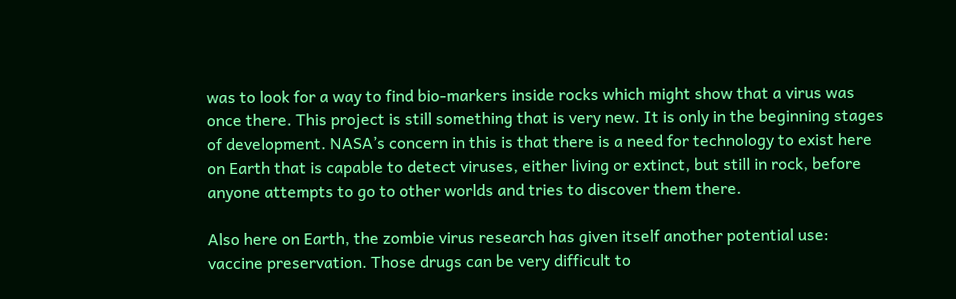was to look for a way to find bio-markers inside rocks which might show that a virus was once there. This project is still something that is very new. It is only in the beginning stages of development. NASA’s concern in this is that there is a need for technology to exist here on Earth that is capable to detect viruses, either living or extinct, but still in rock, before anyone attempts to go to other worlds and tries to discover them there.

Also here on Earth, the zombie virus research has given itself another potential use: vaccine preservation. Those drugs can be very difficult to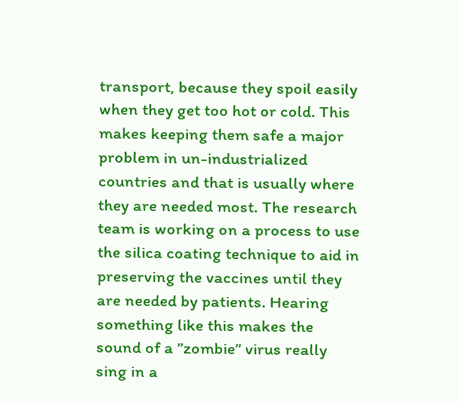transport, because they spoil easily when they get too hot or cold. This makes keeping them safe a major problem in un-industrialized countries and that is usually where they are needed most. The research team is working on a process to use the silica coating technique to aid in preserving the vaccines until they are needed by patients. Hearing something like this makes the sound of a ”zombie” virus really sing in a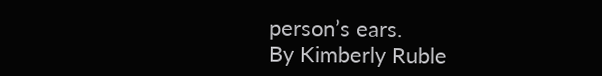person’s ears.
By Kimberly Ruble